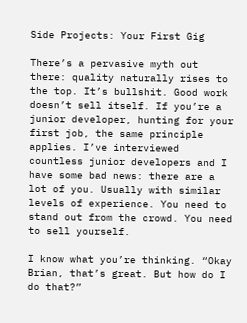Side Projects: Your First Gig

There’s a pervasive myth out there: quality naturally rises to the top. It’s bullshit. Good work doesn’t sell itself. If you’re a junior developer, hunting for your first job, the same principle applies. I’ve interviewed countless junior developers and I have some bad news: there are a lot of you. Usually with similar levels of experience. You need to stand out from the crowd. You need to sell yourself.

I know what you’re thinking. “Okay Brian, that’s great. But how do I do that?”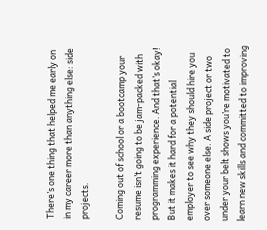There’s one thing that helped me early on in my career more than anything else: side projects.

Coming out of school or a bootcamp your resume isn’t going to be jam-packed with programming experience. And that’s okay! But it makes it hard for a potential employer to see why they should hire you over someone else. A side project or two under your belt shows you’re motivated to learn new skills and committed to improving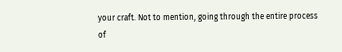your craft. Not to mention, going through the entire process of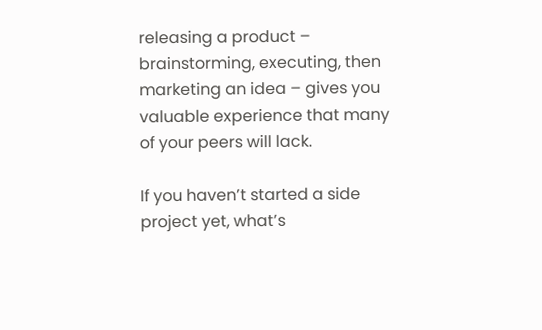releasing a product – brainstorming, executing, then marketing an idea – gives you valuable experience that many of your peers will lack.

If you haven’t started a side project yet, what’s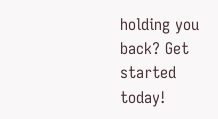holding you back? Get started today!